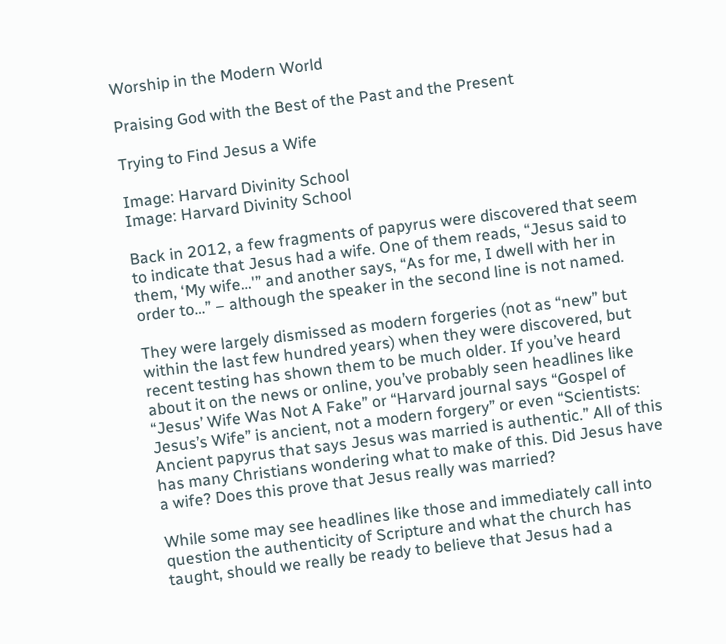Worship in the Modern World

Praising God with the Best of the Past and the Present

Trying to Find Jesus a Wife

Image: Harvard Divinity School
Image: Harvard Divinity School

Back in 2012, a few fragments of papyrus were discovered that seem to indicate that Jesus had a wife. One of them reads, “Jesus said to them, ‘My wife…'” and another says, “As for me, I dwell with her in order to…” – although the speaker in the second line is not named.

They were largely dismissed as modern forgeries (not as “new” but within the last few hundred years) when they were discovered, but recent testing has shown them to be much older. If you’ve heard about it on the news or online, you’ve probably seen headlines like “Jesus’ Wife Was Not A Fake” or “Harvard journal says “Gospel of Jesus’s Wife” is ancient, not a modern forgery” or even “Scientists: Ancient papyrus that says Jesus was married is authentic.” All of this has many Christians wondering what to make of this. Did Jesus have a wife? Does this prove that Jesus really was married?

While some may see headlines like those and immediately call into question the authenticity of Scripture and what the church has taught, should we really be ready to believe that Jesus had a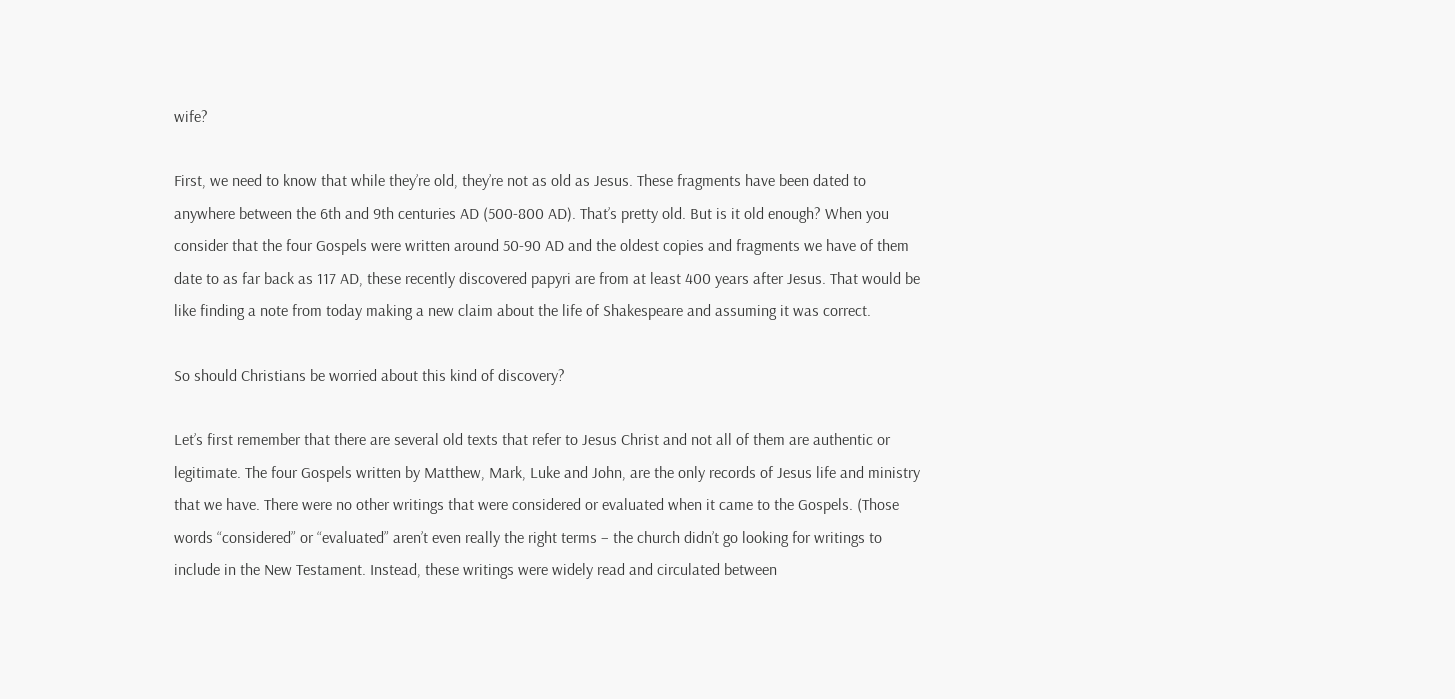wife?

First, we need to know that while they’re old, they’re not as old as Jesus. These fragments have been dated to anywhere between the 6th and 9th centuries AD (500-800 AD). That’s pretty old. But is it old enough? When you consider that the four Gospels were written around 50-90 AD and the oldest copies and fragments we have of them date to as far back as 117 AD, these recently discovered papyri are from at least 400 years after Jesus. That would be like finding a note from today making a new claim about the life of Shakespeare and assuming it was correct.

So should Christians be worried about this kind of discovery?

Let’s first remember that there are several old texts that refer to Jesus Christ and not all of them are authentic or legitimate. The four Gospels written by Matthew, Mark, Luke and John, are the only records of Jesus life and ministry that we have. There were no other writings that were considered or evaluated when it came to the Gospels. (Those words “considered” or “evaluated” aren’t even really the right terms – the church didn’t go looking for writings to include in the New Testament. Instead, these writings were widely read and circulated between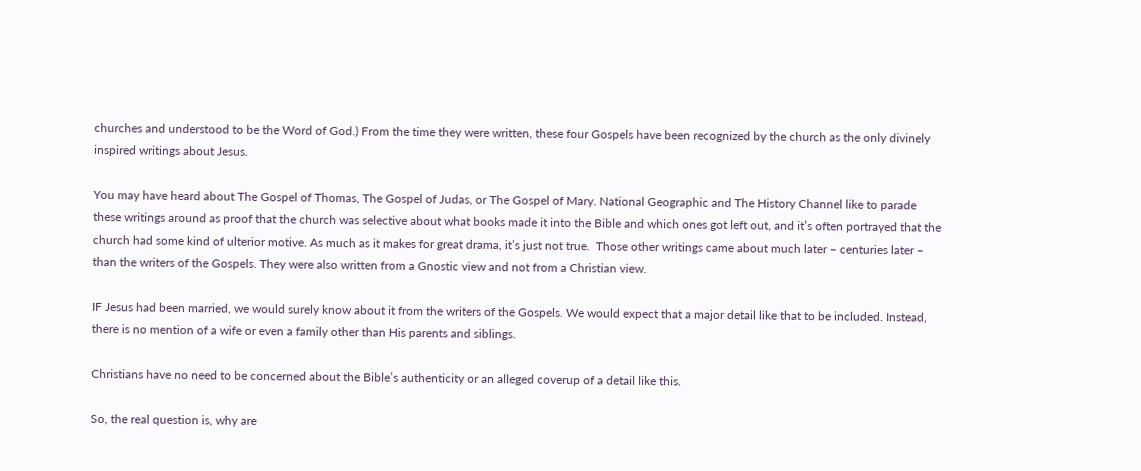churches and understood to be the Word of God.) From the time they were written, these four Gospels have been recognized by the church as the only divinely inspired writings about Jesus.

You may have heard about The Gospel of Thomas, The Gospel of Judas, or The Gospel of Mary. National Geographic and The History Channel like to parade these writings around as proof that the church was selective about what books made it into the Bible and which ones got left out, and it’s often portrayed that the church had some kind of ulterior motive. As much as it makes for great drama, it’s just not true.  Those other writings came about much later – centuries later – than the writers of the Gospels. They were also written from a Gnostic view and not from a Christian view.

IF Jesus had been married, we would surely know about it from the writers of the Gospels. We would expect that a major detail like that to be included. Instead, there is no mention of a wife or even a family other than His parents and siblings.

Christians have no need to be concerned about the Bible’s authenticity or an alleged coverup of a detail like this.

So, the real question is, why are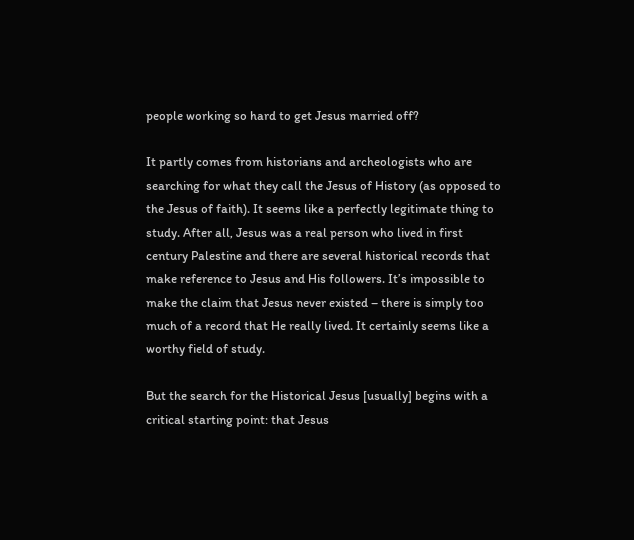people working so hard to get Jesus married off?

It partly comes from historians and archeologists who are searching for what they call the Jesus of History (as opposed to the Jesus of faith). It seems like a perfectly legitimate thing to study. After all, Jesus was a real person who lived in first century Palestine and there are several historical records that make reference to Jesus and His followers. It’s impossible to make the claim that Jesus never existed – there is simply too much of a record that He really lived. It certainly seems like a worthy field of study.

But the search for the Historical Jesus [usually] begins with a critical starting point: that Jesus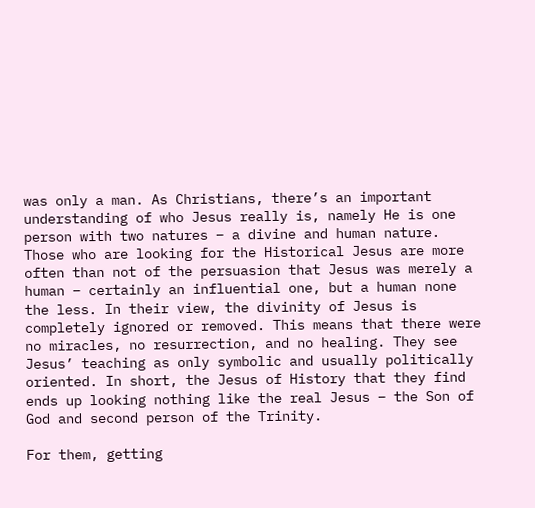was only a man. As Christians, there’s an important understanding of who Jesus really is, namely He is one person with two natures – a divine and human nature. Those who are looking for the Historical Jesus are more often than not of the persuasion that Jesus was merely a human – certainly an influential one, but a human none the less. In their view, the divinity of Jesus is completely ignored or removed. This means that there were no miracles, no resurrection, and no healing. They see Jesus’ teaching as only symbolic and usually politically oriented. In short, the Jesus of History that they find ends up looking nothing like the real Jesus – the Son of God and second person of the Trinity.

For them, getting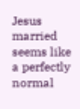Jesus married seems like a perfectly normal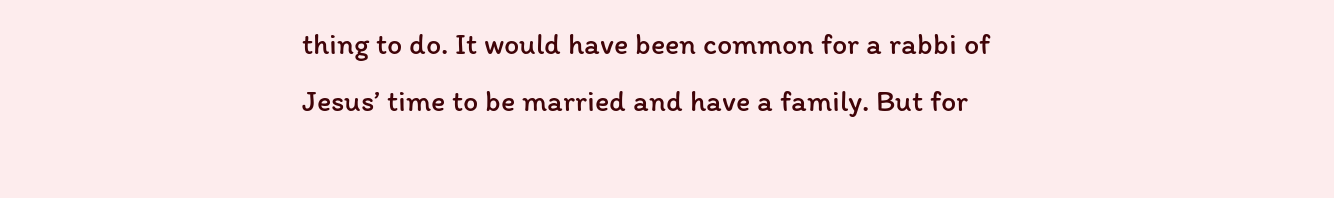thing to do. It would have been common for a rabbi of Jesus’ time to be married and have a family. But for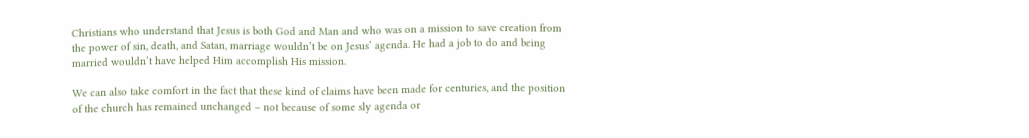Christians who understand that Jesus is both God and Man and who was on a mission to save creation from the power of sin, death, and Satan, marriage wouldn’t be on Jesus’ agenda. He had a job to do and being married wouldn’t have helped Him accomplish His mission.

We can also take comfort in the fact that these kind of claims have been made for centuries, and the position of the church has remained unchanged – not because of some sly agenda or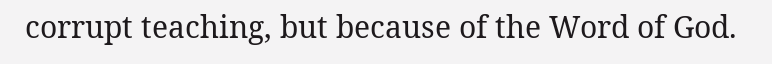corrupt teaching, but because of the Word of God.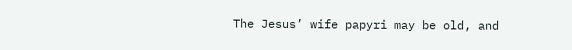The Jesus’ wife papyri may be old, and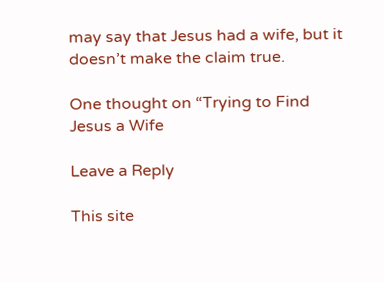may say that Jesus had a wife, but it doesn’t make the claim true.

One thought on “Trying to Find Jesus a Wife

Leave a Reply

This site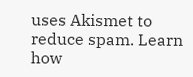uses Akismet to reduce spam. Learn how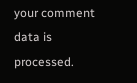your comment data is processed.